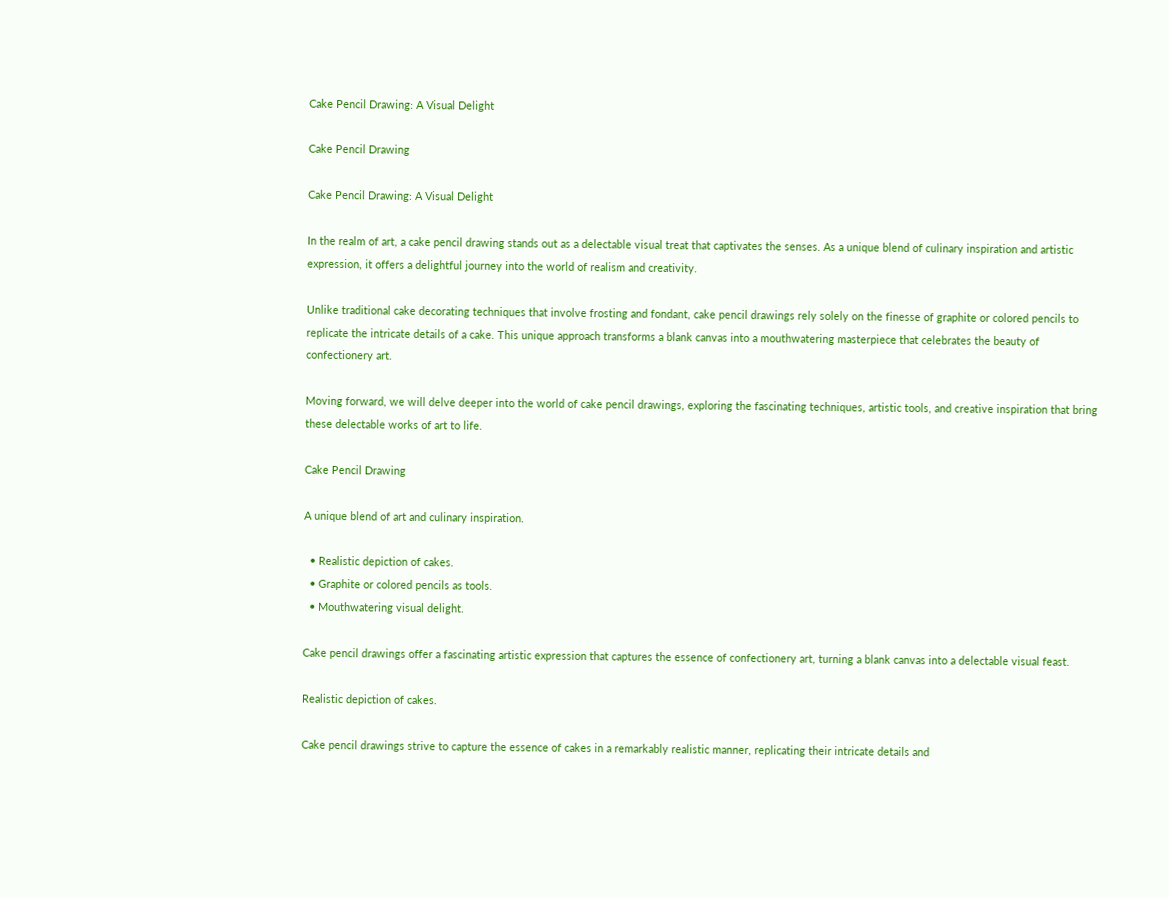Cake Pencil Drawing: A Visual Delight

Cake Pencil Drawing

Cake Pencil Drawing: A Visual Delight

In the realm of art, a cake pencil drawing stands out as a delectable visual treat that captivates the senses. As a unique blend of culinary inspiration and artistic expression, it offers a delightful journey into the world of realism and creativity.

Unlike traditional cake decorating techniques that involve frosting and fondant, cake pencil drawings rely solely on the finesse of graphite or colored pencils to replicate the intricate details of a cake. This unique approach transforms a blank canvas into a mouthwatering masterpiece that celebrates the beauty of confectionery art.

Moving forward, we will delve deeper into the world of cake pencil drawings, exploring the fascinating techniques, artistic tools, and creative inspiration that bring these delectable works of art to life.

Cake Pencil Drawing

A unique blend of art and culinary inspiration.

  • Realistic depiction of cakes.
  • Graphite or colored pencils as tools.
  • Mouthwatering visual delight.

Cake pencil drawings offer a fascinating artistic expression that captures the essence of confectionery art, turning a blank canvas into a delectable visual feast.

Realistic depiction of cakes.

Cake pencil drawings strive to capture the essence of cakes in a remarkably realistic manner, replicating their intricate details and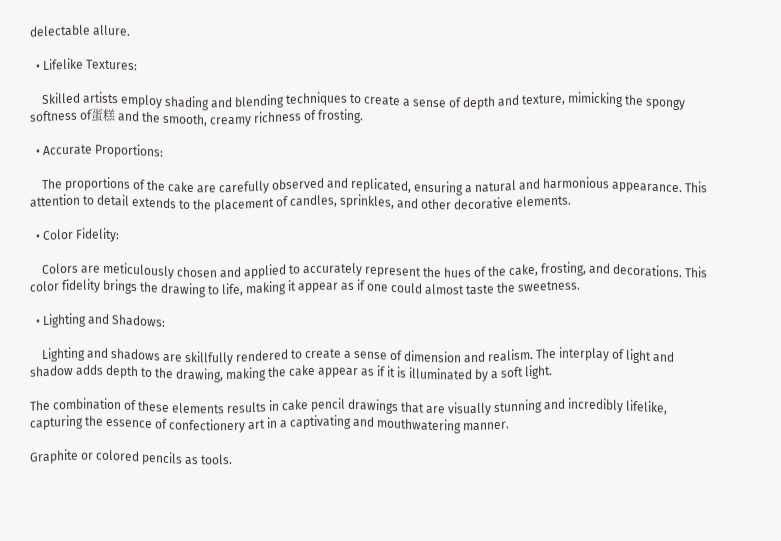delectable allure.

  • Lifelike Textures:

    Skilled artists employ shading and blending techniques to create a sense of depth and texture, mimicking the spongy softness of蛋糕 and the smooth, creamy richness of frosting.

  • Accurate Proportions:

    The proportions of the cake are carefully observed and replicated, ensuring a natural and harmonious appearance. This attention to detail extends to the placement of candles, sprinkles, and other decorative elements.

  • Color Fidelity:

    Colors are meticulously chosen and applied to accurately represent the hues of the cake, frosting, and decorations. This color fidelity brings the drawing to life, making it appear as if one could almost taste the sweetness.

  • Lighting and Shadows:

    Lighting and shadows are skillfully rendered to create a sense of dimension and realism. The interplay of light and shadow adds depth to the drawing, making the cake appear as if it is illuminated by a soft light.

The combination of these elements results in cake pencil drawings that are visually stunning and incredibly lifelike, capturing the essence of confectionery art in a captivating and mouthwatering manner.

Graphite or colored pencils as tools.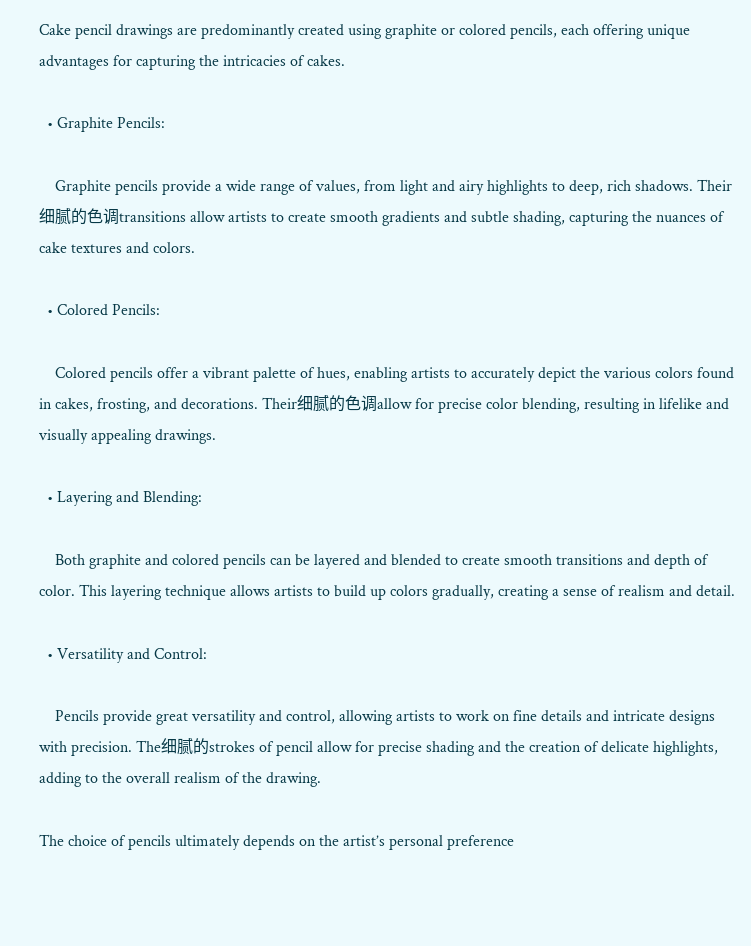Cake pencil drawings are predominantly created using graphite or colored pencils, each offering unique advantages for capturing the intricacies of cakes.

  • Graphite Pencils:

    Graphite pencils provide a wide range of values, from light and airy highlights to deep, rich shadows. Their细腻的色调transitions allow artists to create smooth gradients and subtle shading, capturing the nuances of cake textures and colors.

  • Colored Pencils:

    Colored pencils offer a vibrant palette of hues, enabling artists to accurately depict the various colors found in cakes, frosting, and decorations. Their细腻的色调allow for precise color blending, resulting in lifelike and visually appealing drawings.

  • Layering and Blending:

    Both graphite and colored pencils can be layered and blended to create smooth transitions and depth of color. This layering technique allows artists to build up colors gradually, creating a sense of realism and detail.

  • Versatility and Control:

    Pencils provide great versatility and control, allowing artists to work on fine details and intricate designs with precision. The细腻的strokes of pencil allow for precise shading and the creation of delicate highlights, adding to the overall realism of the drawing.

The choice of pencils ultimately depends on the artist’s personal preference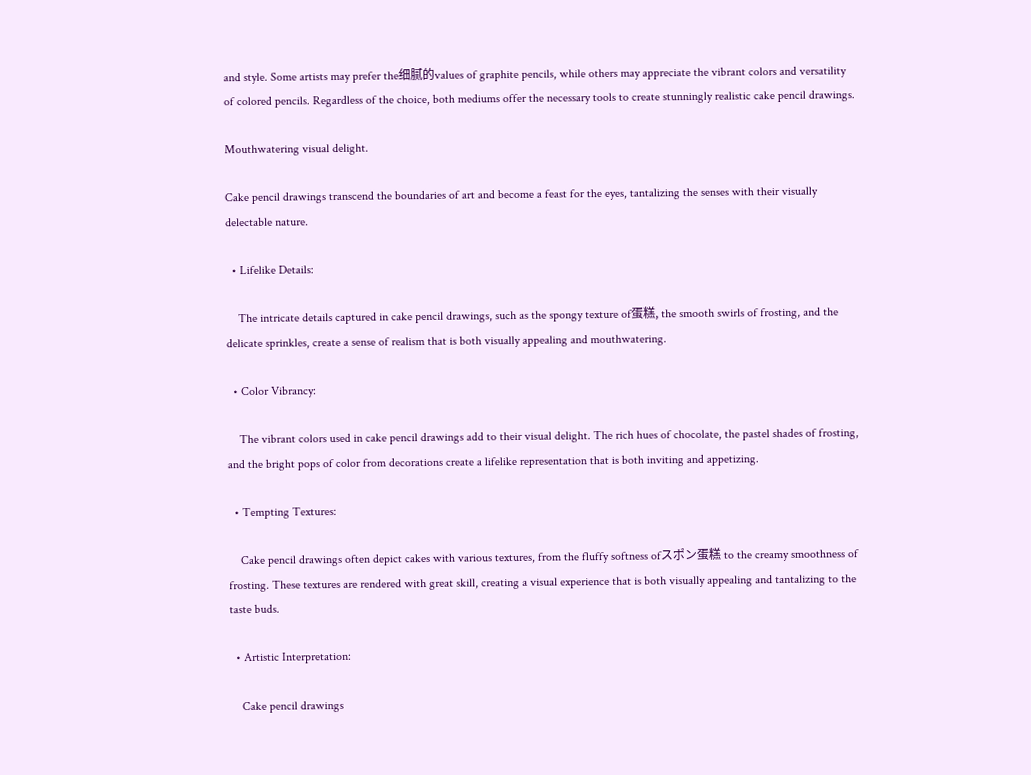and style. Some artists may prefer the细腻的values of graphite pencils, while others may appreciate the vibrant colors and versatility of colored pencils. Regardless of the choice, both mediums offer the necessary tools to create stunningly realistic cake pencil drawings.

Mouthwatering visual delight.

Cake pencil drawings transcend the boundaries of art and become a feast for the eyes, tantalizing the senses with their visually delectable nature.

  • Lifelike Details:

    The intricate details captured in cake pencil drawings, such as the spongy texture of蛋糕, the smooth swirls of frosting, and the delicate sprinkles, create a sense of realism that is both visually appealing and mouthwatering.

  • Color Vibrancy:

    The vibrant colors used in cake pencil drawings add to their visual delight. The rich hues of chocolate, the pastel shades of frosting, and the bright pops of color from decorations create a lifelike representation that is both inviting and appetizing.

  • Tempting Textures:

    Cake pencil drawings often depict cakes with various textures, from the fluffy softness ofスポン蛋糕 to the creamy smoothness of frosting. These textures are rendered with great skill, creating a visual experience that is both visually appealing and tantalizing to the taste buds.

  • Artistic Interpretation:

    Cake pencil drawings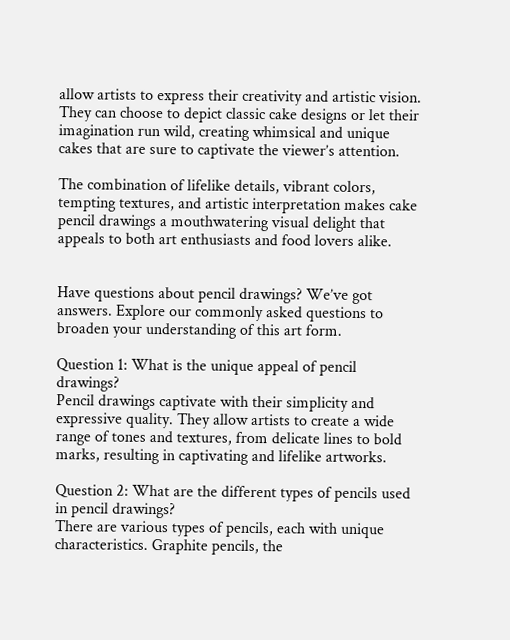allow artists to express their creativity and artistic vision. They can choose to depict classic cake designs or let their imagination run wild, creating whimsical and unique cakes that are sure to captivate the viewer’s attention.

The combination of lifelike details, vibrant colors, tempting textures, and artistic interpretation makes cake pencil drawings a mouthwatering visual delight that appeals to both art enthusiasts and food lovers alike.


Have questions about pencil drawings? We’ve got answers. Explore our commonly asked questions to broaden your understanding of this art form.

Question 1: What is the unique appeal of pencil drawings?
Pencil drawings captivate with their simplicity and expressive quality. They allow artists to create a wide range of tones and textures, from delicate lines to bold marks, resulting in captivating and lifelike artworks.

Question 2: What are the different types of pencils used in pencil drawings?
There are various types of pencils, each with unique characteristics. Graphite pencils, the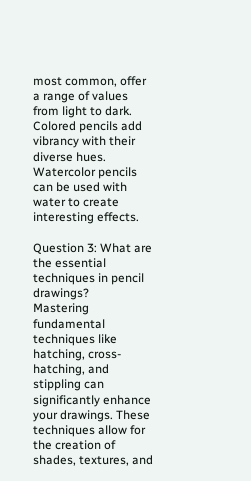most common, offer a range of values from light to dark. Colored pencils add vibrancy with their diverse hues. Watercolor pencils can be used with water to create interesting effects.

Question 3: What are the essential techniques in pencil drawings?
Mastering fundamental techniques like hatching, cross-hatching, and stippling can significantly enhance your drawings. These techniques allow for the creation of shades, textures, and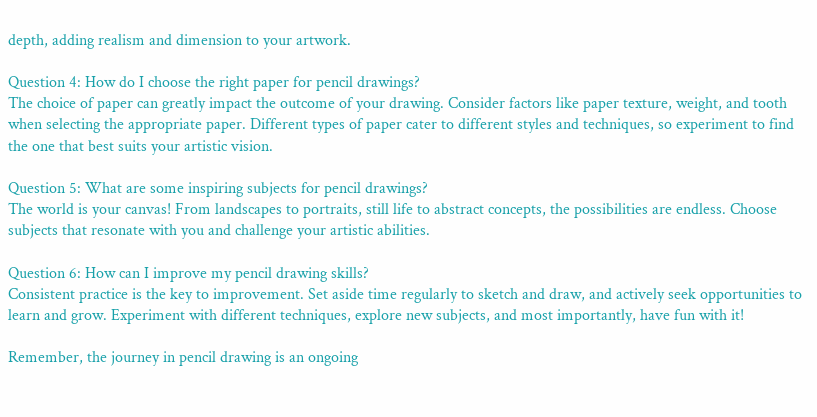depth, adding realism and dimension to your artwork.

Question 4: How do I choose the right paper for pencil drawings?
The choice of paper can greatly impact the outcome of your drawing. Consider factors like paper texture, weight, and tooth when selecting the appropriate paper. Different types of paper cater to different styles and techniques, so experiment to find the one that best suits your artistic vision.

Question 5: What are some inspiring subjects for pencil drawings?
The world is your canvas! From landscapes to portraits, still life to abstract concepts, the possibilities are endless. Choose subjects that resonate with you and challenge your artistic abilities.

Question 6: How can I improve my pencil drawing skills?
Consistent practice is the key to improvement. Set aside time regularly to sketch and draw, and actively seek opportunities to learn and grow. Experiment with different techniques, explore new subjects, and most importantly, have fun with it!

Remember, the journey in pencil drawing is an ongoing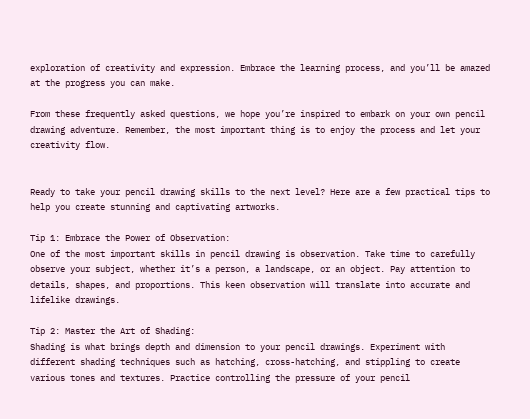exploration of creativity and expression. Embrace the learning process, and you’ll be amazed at the progress you can make.

From these frequently asked questions, we hope you’re inspired to embark on your own pencil drawing adventure. Remember, the most important thing is to enjoy the process and let your creativity flow.


Ready to take your pencil drawing skills to the next level? Here are a few practical tips to help you create stunning and captivating artworks.

Tip 1: Embrace the Power of Observation:
One of the most important skills in pencil drawing is observation. Take time to carefully observe your subject, whether it’s a person, a landscape, or an object. Pay attention to details, shapes, and proportions. This keen observation will translate into accurate and lifelike drawings.

Tip 2: Master the Art of Shading:
Shading is what brings depth and dimension to your pencil drawings. Experiment with different shading techniques such as hatching, cross-hatching, and stippling to create various tones and textures. Practice controlling the pressure of your pencil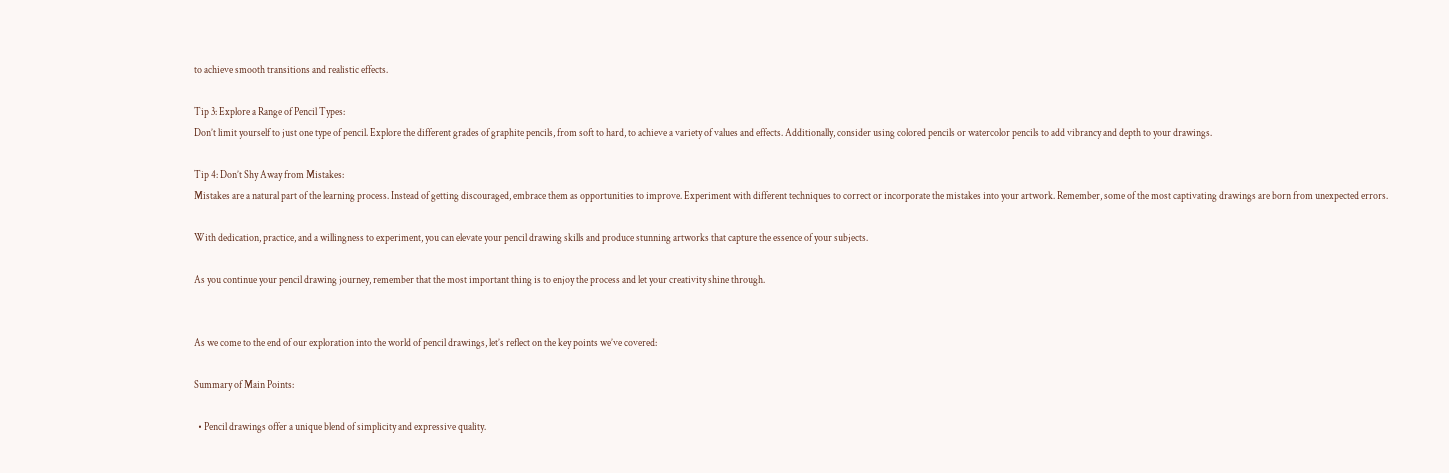to achieve smooth transitions and realistic effects.

Tip 3: Explore a Range of Pencil Types:
Don’t limit yourself to just one type of pencil. Explore the different grades of graphite pencils, from soft to hard, to achieve a variety of values and effects. Additionally, consider using colored pencils or watercolor pencils to add vibrancy and depth to your drawings.

Tip 4: Don’t Shy Away from Mistakes:
Mistakes are a natural part of the learning process. Instead of getting discouraged, embrace them as opportunities to improve. Experiment with different techniques to correct or incorporate the mistakes into your artwork. Remember, some of the most captivating drawings are born from unexpected errors.

With dedication, practice, and a willingness to experiment, you can elevate your pencil drawing skills and produce stunning artworks that capture the essence of your subjects.

As you continue your pencil drawing journey, remember that the most important thing is to enjoy the process and let your creativity shine through.


As we come to the end of our exploration into the world of pencil drawings, let’s reflect on the key points we’ve covered:

Summary of Main Points:

  • Pencil drawings offer a unique blend of simplicity and expressive quality.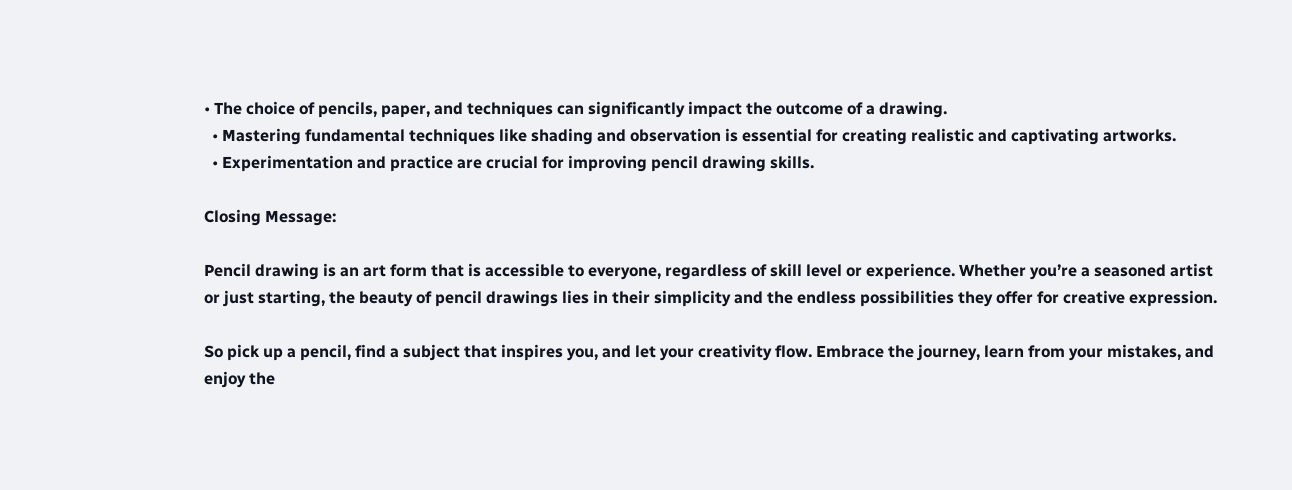• The choice of pencils, paper, and techniques can significantly impact the outcome of a drawing.
  • Mastering fundamental techniques like shading and observation is essential for creating realistic and captivating artworks.
  • Experimentation and practice are crucial for improving pencil drawing skills.

Closing Message:

Pencil drawing is an art form that is accessible to everyone, regardless of skill level or experience. Whether you’re a seasoned artist or just starting, the beauty of pencil drawings lies in their simplicity and the endless possibilities they offer for creative expression.

So pick up a pencil, find a subject that inspires you, and let your creativity flow. Embrace the journey, learn from your mistakes, and enjoy the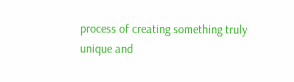process of creating something truly unique and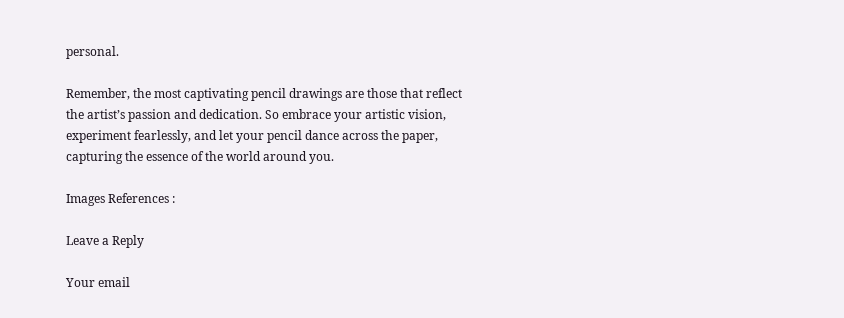personal.

Remember, the most captivating pencil drawings are those that reflect the artist’s passion and dedication. So embrace your artistic vision, experiment fearlessly, and let your pencil dance across the paper, capturing the essence of the world around you.

Images References :

Leave a Reply

Your email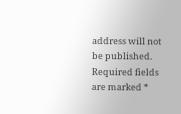address will not be published. Required fields are marked *